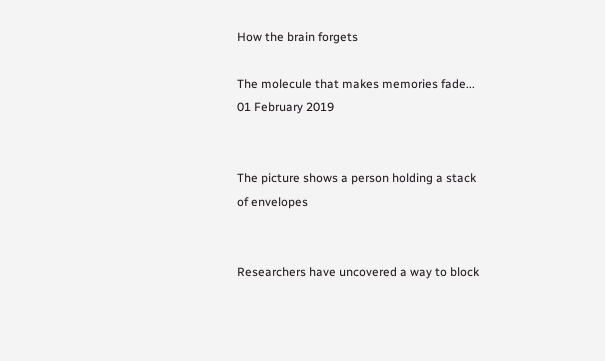How the brain forgets

The molecule that makes memories fade...
01 February 2019


The picture shows a person holding a stack of envelopes


Researchers have uncovered a way to block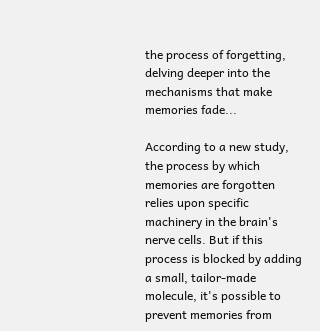the process of forgetting, delving deeper into the mechanisms that make memories fade...

According to a new study, the process by which memories are forgotten relies upon specific machinery in the brain's nerve cells. But if this process is blocked by adding a small, tailor-made molecule, it's possible to prevent memories from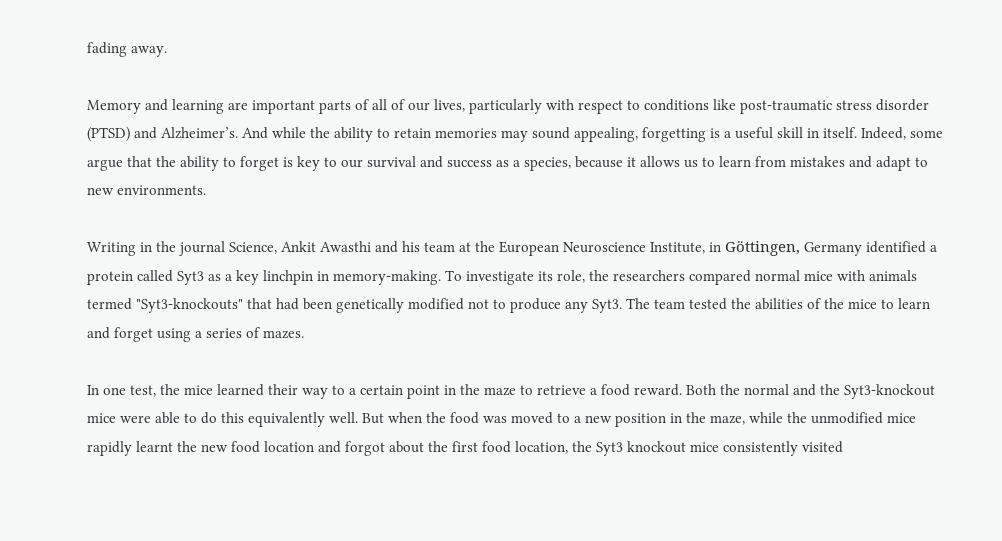fading away.

Memory and learning are important parts of all of our lives, particularly with respect to conditions like post-traumatic stress disorder (PTSD) and Alzheimer’s. And while the ability to retain memories may sound appealing, forgetting is a useful skill in itself. Indeed, some argue that the ability to forget is key to our survival and success as a species, because it allows us to learn from mistakes and adapt to new environments.

Writing in the journal Science, Ankit Awasthi and his team at the European Neuroscience Institute, in Göttingen, Germany identified a protein called Syt3 as a key linchpin in memory-making. To investigate its role, the researchers compared normal mice with animals termed "Syt3-knockouts" that had been genetically modified not to produce any Syt3. The team tested the abilities of the mice to learn and forget using a series of mazes.

In one test, the mice learned their way to a certain point in the maze to retrieve a food reward. Both the normal and the Syt3-knockout mice were able to do this equivalently well. But when the food was moved to a new position in the maze, while the unmodified mice rapidly learnt the new food location and forgot about the first food location, the Syt3 knockout mice consistently visited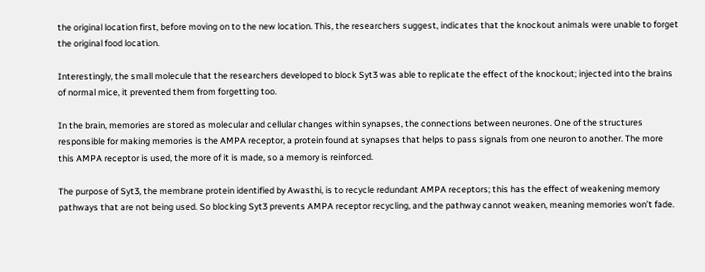the original location first, before moving on to the new location. This, the researchers suggest, indicates that the knockout animals were unable to forget the original food location.

Interestingly, the small molecule that the researchers developed to block Syt3 was able to replicate the effect of the knockout; injected into the brains of normal mice, it prevented them from forgetting too.

In the brain, memories are stored as molecular and cellular changes within synapses, the connections between neurones. One of the structures responsible for making memories is the AMPA receptor, a protein found at synapses that helps to pass signals from one neuron to another. The more this AMPA receptor is used, the more of it is made, so a memory is reinforced.

The purpose of Syt3, the membrane protein identified by Awasthi, is to recycle redundant AMPA receptors; this has the effect of weakening memory pathways that are not being used. So blocking Syt3 prevents AMPA receptor recycling, and the pathway cannot weaken, meaning memories won’t fade.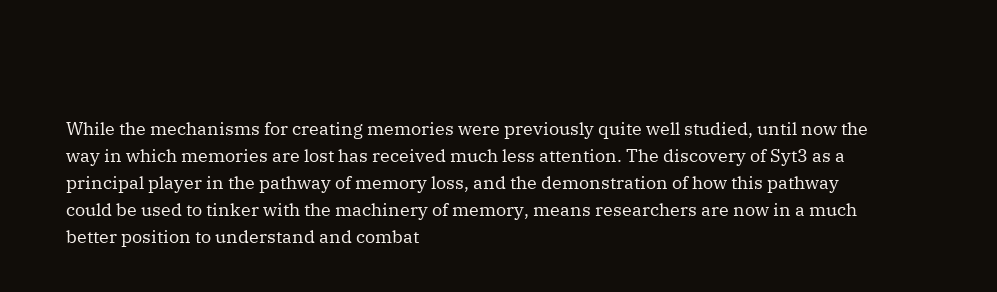While the mechanisms for creating memories were previously quite well studied, until now the way in which memories are lost has received much less attention. The discovery of Syt3 as a principal player in the pathway of memory loss, and the demonstration of how this pathway could be used to tinker with the machinery of memory, means researchers are now in a much better position to understand and combat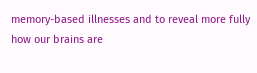memory-based illnesses and to reveal more fully how our brains are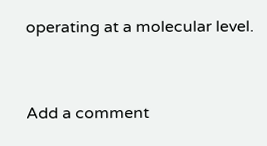operating at a molecular level.


Add a comment